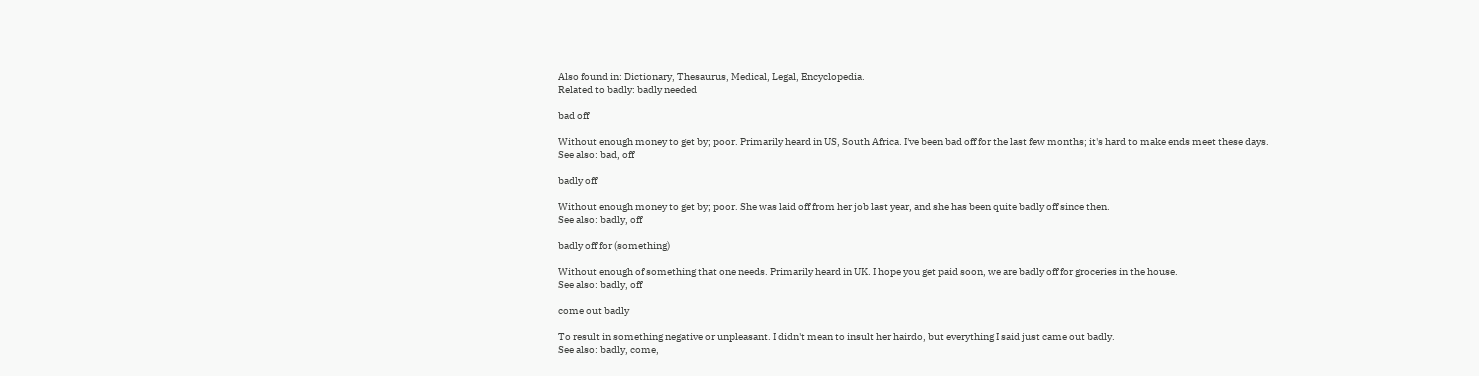Also found in: Dictionary, Thesaurus, Medical, Legal, Encyclopedia.
Related to badly: badly needed

bad off

Without enough money to get by; poor. Primarily heard in US, South Africa. I've been bad off for the last few months; it's hard to make ends meet these days.
See also: bad, off

badly off

Without enough money to get by; poor. She was laid off from her job last year, and she has been quite badly off since then.
See also: badly, off

badly off for (something)

Without enough of something that one needs. Primarily heard in UK. I hope you get paid soon, we are badly off for groceries in the house.
See also: badly, off

come out badly

To result in something negative or unpleasant. I didn't mean to insult her hairdo, but everything I said just came out badly.
See also: badly, come,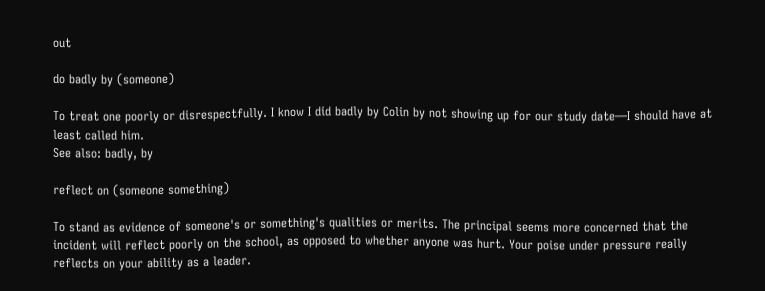out

do badly by (someone)

To treat one poorly or disrespectfully. I know I did badly by Colin by not showing up for our study date—I should have at least called him.
See also: badly, by

reflect on (someone something)

To stand as evidence of someone's or something's qualities or merits. The principal seems more concerned that the incident will reflect poorly on the school, as opposed to whether anyone was hurt. Your poise under pressure really reflects on your ability as a leader.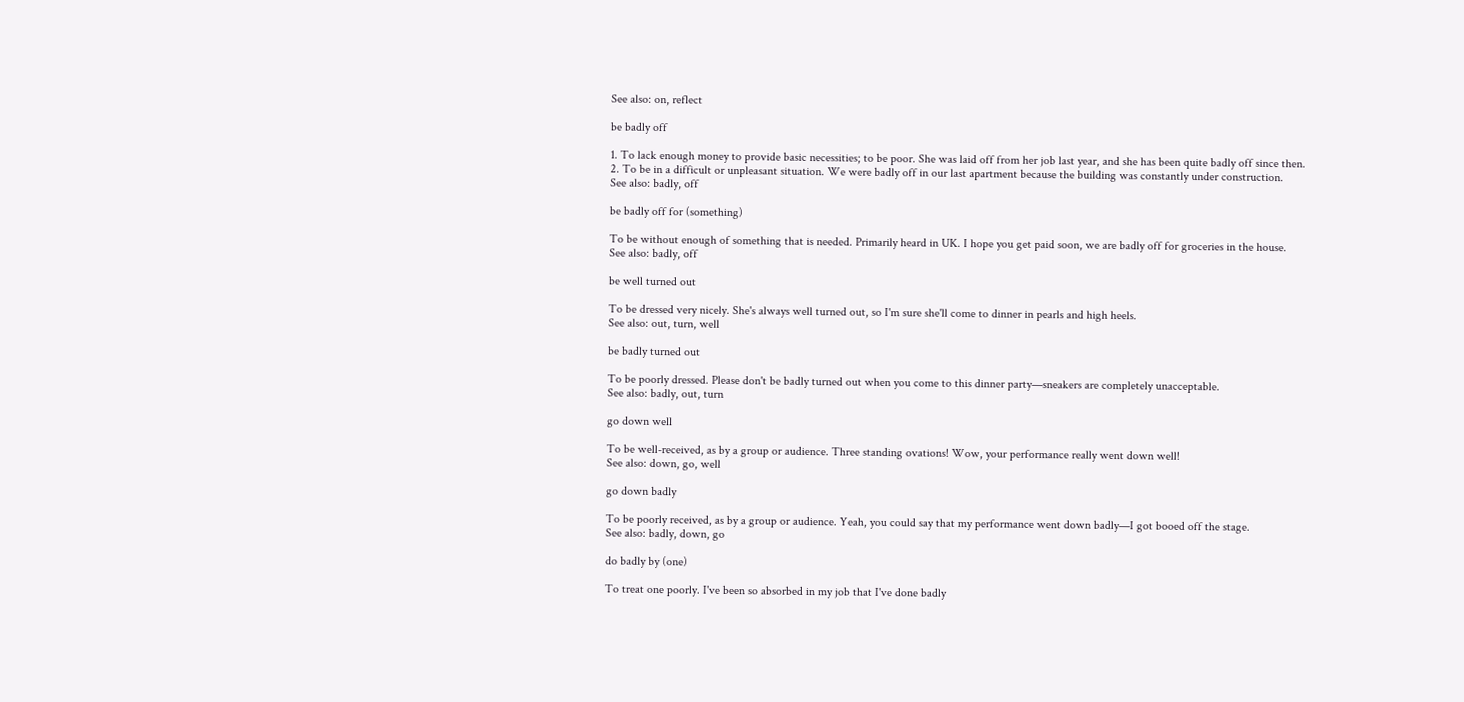See also: on, reflect

be badly off

1. To lack enough money to provide basic necessities; to be poor. She was laid off from her job last year, and she has been quite badly off since then.
2. To be in a difficult or unpleasant situation. We were badly off in our last apartment because the building was constantly under construction.
See also: badly, off

be badly off for (something)

To be without enough of something that is needed. Primarily heard in UK. I hope you get paid soon, we are badly off for groceries in the house.
See also: badly, off

be well turned out

To be dressed very nicely. She's always well turned out, so I'm sure she'll come to dinner in pearls and high heels.
See also: out, turn, well

be badly turned out

To be poorly dressed. Please don't be badly turned out when you come to this dinner party—sneakers are completely unacceptable.
See also: badly, out, turn

go down well

To be well-received, as by a group or audience. Three standing ovations! Wow, your performance really went down well!
See also: down, go, well

go down badly

To be poorly received, as by a group or audience. Yeah, you could say that my performance went down badly—I got booed off the stage.
See also: badly, down, go

do badly by (one)

To treat one poorly. I've been so absorbed in my job that I've done badly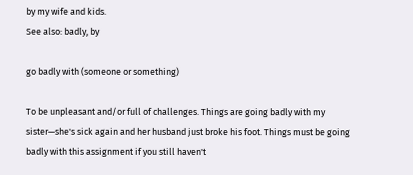by my wife and kids.
See also: badly, by

go badly with (someone or something)

To be unpleasant and/or full of challenges. Things are going badly with my sister—she's sick again and her husband just broke his foot. Things must be going badly with this assignment if you still haven't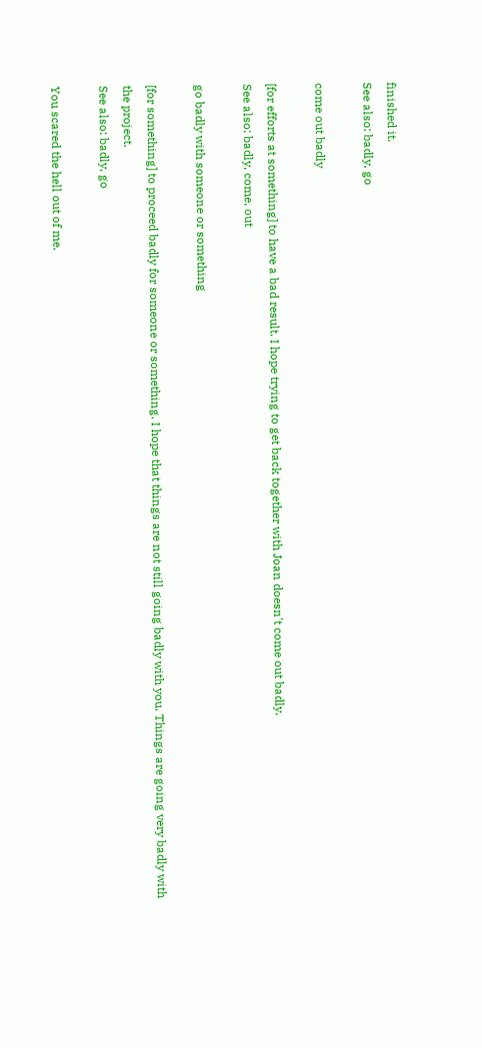finished it.
See also: badly, go

come out badly

[for efforts at something] to have a bad result. I hope trying to get back together with Joan doesn't come out badly.
See also: badly, come, out

go badly with someone or something

[for something] to proceed badly for someone or something. I hope that things are not still going badly with you. Things are going very badly with the project.
See also: badly, go

You scared the hell out of me.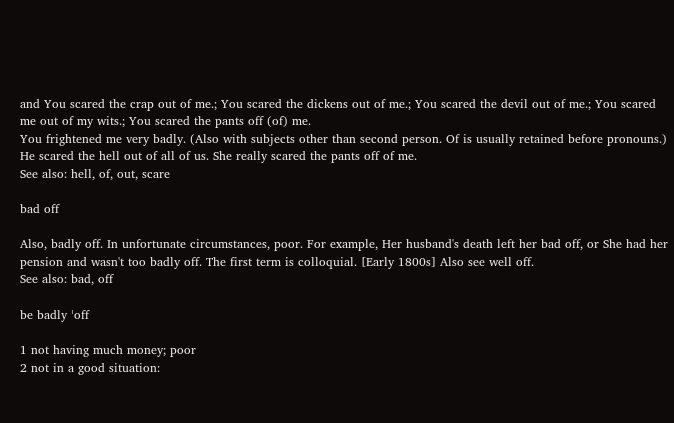and You scared the crap out of me.; You scared the dickens out of me.; You scared the devil out of me.; You scared me out of my wits.; You scared the pants off (of) me.
You frightened me very badly. (Also with subjects other than second person. Of is usually retained before pronouns.) He scared the hell out of all of us. She really scared the pants off of me.
See also: hell, of, out, scare

bad off

Also, badly off. In unfortunate circumstances, poor. For example, Her husband's death left her bad off, or She had her pension and wasn't too badly off. The first term is colloquial. [Early 1800s] Also see well off.
See also: bad, off

be badly ˈoff

1 not having much money; poor
2 not in a good situation: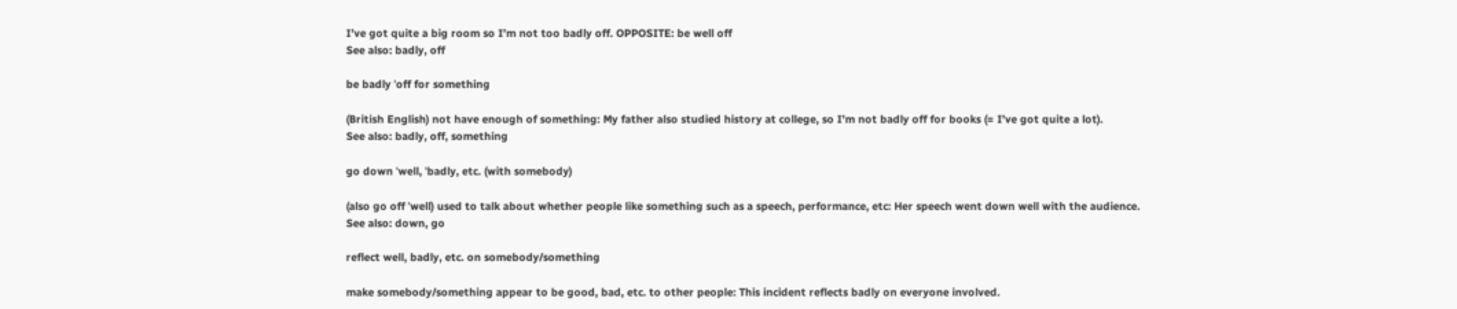I’ve got quite a big room so I’m not too badly off. OPPOSITE: be well off
See also: badly, off

be badly ˈoff for something

(British English) not have enough of something: My father also studied history at college, so I’m not badly off for books (= I’ve got quite a lot).
See also: badly, off, something

go down ˈwell, ˈbadly, etc. (with somebody)

(also go off ˈwell) used to talk about whether people like something such as a speech, performance, etc: Her speech went down well with the audience.
See also: down, go

reflect well, badly, etc. on somebody/something

make somebody/something appear to be good, bad, etc. to other people: This incident reflects badly on everyone involved.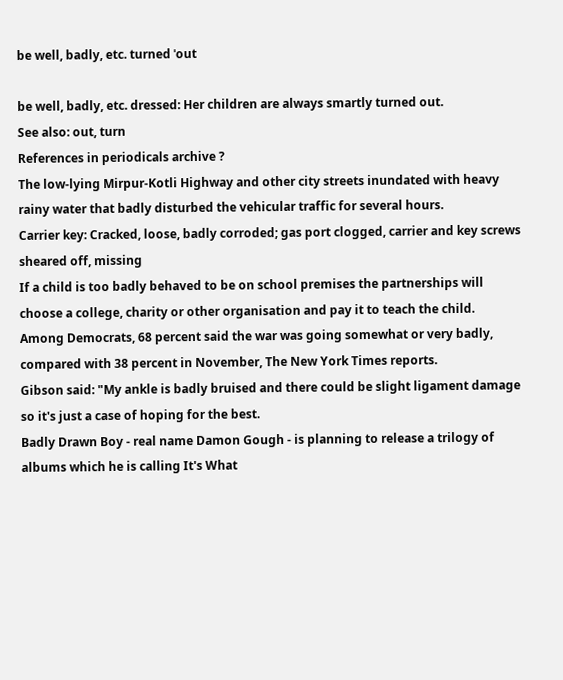be well, badly, etc. turned ˈout

be well, badly, etc. dressed: Her children are always smartly turned out.
See also: out, turn
References in periodicals archive ?
The low-lying Mirpur-Kotli Highway and other city streets inundated with heavy rainy water that badly disturbed the vehicular traffic for several hours.
Carrier key: Cracked, loose, badly corroded; gas port clogged, carrier and key screws sheared off, missing
If a child is too badly behaved to be on school premises the partnerships will choose a college, charity or other organisation and pay it to teach the child.
Among Democrats, 68 percent said the war was going somewhat or very badly, compared with 38 percent in November, The New York Times reports.
Gibson said: "My ankle is badly bruised and there could be slight ligament damage so it's just a case of hoping for the best.
Badly Drawn Boy - real name Damon Gough - is planning to release a trilogy of albums which he is calling It's What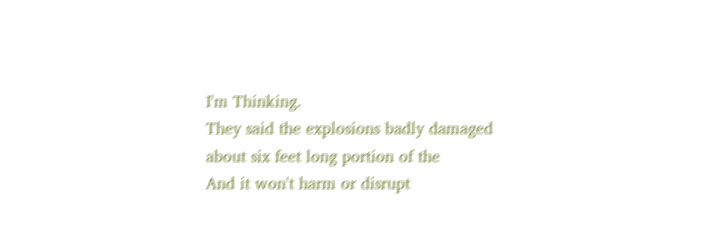I'm Thinking.
They said the explosions badly damaged about six feet long portion of the
And it won't harm or disrupt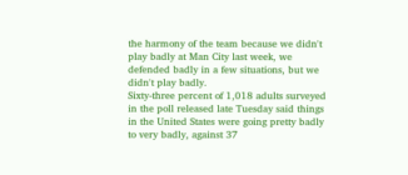the harmony of the team because we didn't play badly at Man City last week, we defended badly in a few situations, but we didn't play badly.
Sixty-three percent of 1,018 adults surveyed in the poll released late Tuesday said things in the United States were going pretty badly to very badly, against 37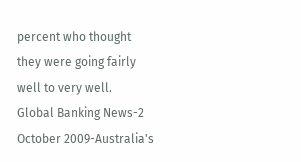percent who thought they were going fairly well to very well.
Global Banking News-2 October 2009-Australia's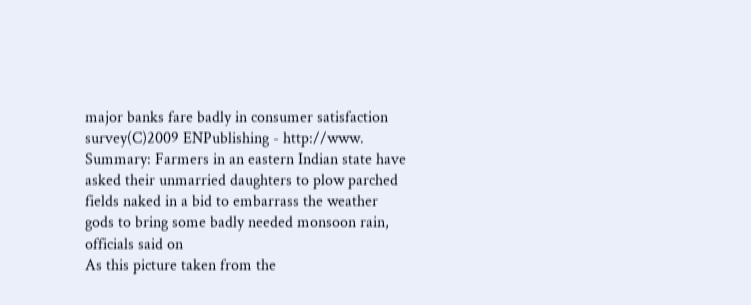major banks fare badly in consumer satisfaction survey(C)2009 ENPublishing - http://www.
Summary: Farmers in an eastern Indian state have asked their unmarried daughters to plow parched fields naked in a bid to embarrass the weather gods to bring some badly needed monsoon rain, officials said on
As this picture taken from the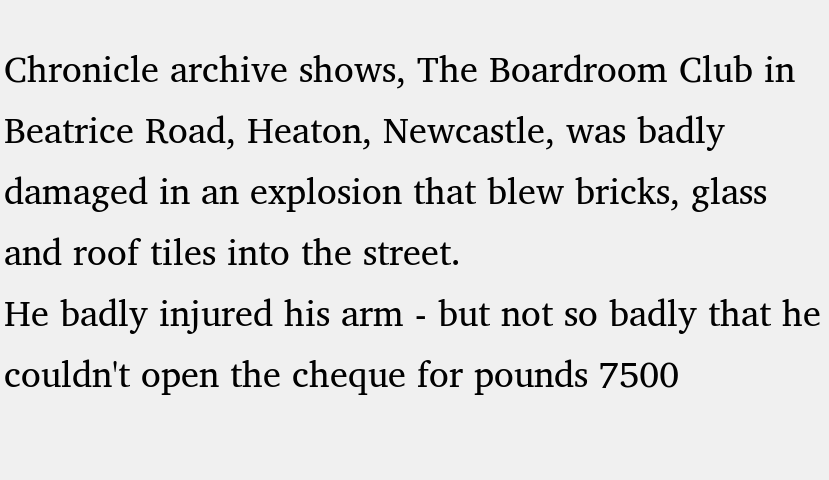Chronicle archive shows, The Boardroom Club in Beatrice Road, Heaton, Newcastle, was badly damaged in an explosion that blew bricks, glass and roof tiles into the street.
He badly injured his arm - but not so badly that he couldn't open the cheque for pounds 7500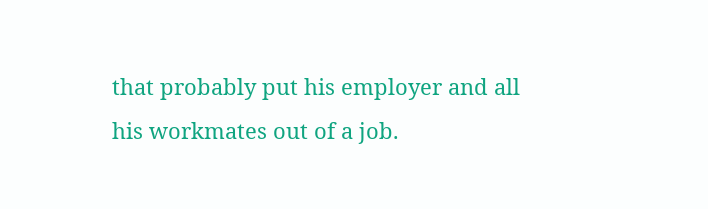that probably put his employer and all his workmates out of a job.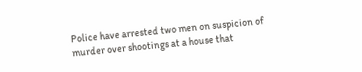Police have arrested two men on suspicion of murder over shootings at a house that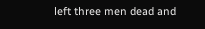left three men dead and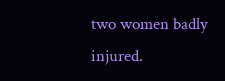two women badly injured.